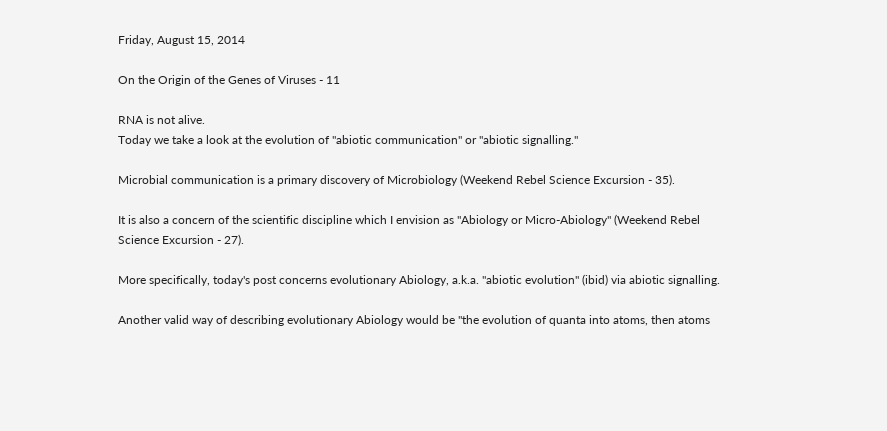Friday, August 15, 2014

On the Origin of the Genes of Viruses - 11

RNA is not alive.
Today we take a look at the evolution of "abiotic communication" or "abiotic signalling."

Microbial communication is a primary discovery of Microbiology (Weekend Rebel Science Excursion - 35).

It is also a concern of the scientific discipline which I envision as "Abiology or Micro-Abiology" (Weekend Rebel Science Excursion - 27).

More specifically, today's post concerns evolutionary Abiology, a.k.a. "abiotic evolution" (ibid) via abiotic signalling.

Another valid way of describing evolutionary Abiology would be "the evolution of quanta into atoms, then atoms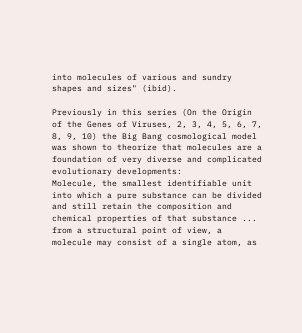into molecules of various and sundry shapes and sizes" (ibid).

Previously in this series (On the Origin of the Genes of Viruses, 2, 3, 4, 5, 6, 7, 8, 9, 10) the Big Bang cosmological model was shown to theorize that molecules are a foundation of very diverse and complicated evolutionary developments:
Molecule, the smallest identifiable unit into which a pure substance can be divided and still retain the composition and chemical properties of that substance ... from a structural point of view, a molecule may consist of a single atom, as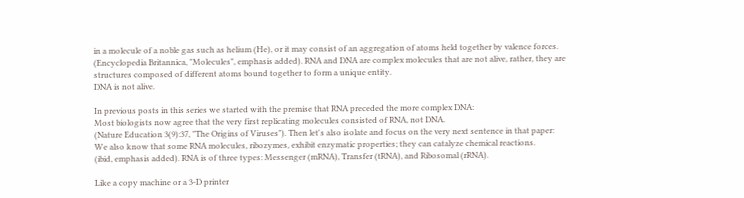in a molecule of a noble gas such as helium (He), or it may consist of an aggregation of atoms held together by valence forces.
(Encyclopedia Britannica, "Molecules", emphasis added). RNA and DNA are complex molecules that are not alive, rather, they are structures composed of different atoms bound together to form a unique entity.
DNA is not alive.

In previous posts in this series we started with the premise that RNA preceded the more complex DNA:
Most biologists now agree that the very first replicating molecules consisted of RNA, not DNA.
(Nature Education 3(9):37, "The Origins of Viruses"). Then let's also isolate and focus on the very next sentence in that paper:
We also know that some RNA molecules, ribozymes, exhibit enzymatic properties; they can catalyze chemical reactions.
(ibid, emphasis added). RNA is of three types: Messenger (mRNA), Transfer (tRNA), and Ribosomal (rRNA).

Like a copy machine or a 3-D printer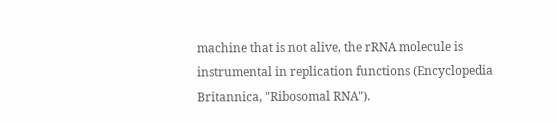machine that is not alive, the rRNA molecule is instrumental in replication functions (Encyclopedia Britannica, "Ribosomal RNA").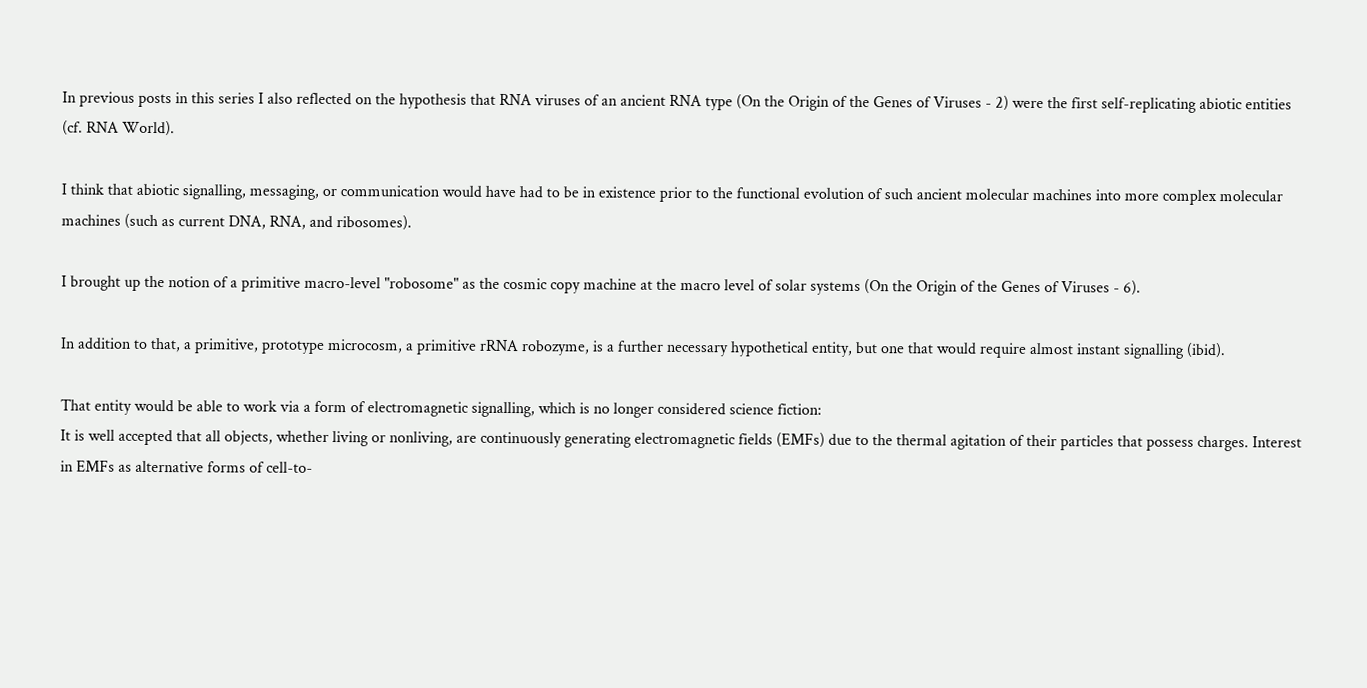In previous posts in this series I also reflected on the hypothesis that RNA viruses of an ancient RNA type (On the Origin of the Genes of Viruses - 2) were the first self-replicating abiotic entities (cf. RNA World).

I think that abiotic signalling, messaging, or communication would have had to be in existence prior to the functional evolution of such ancient molecular machines into more complex molecular machines (such as current DNA, RNA, and ribosomes).

I brought up the notion of a primitive macro-level "robosome" as the cosmic copy machine at the macro level of solar systems (On the Origin of the Genes of Viruses - 6).

In addition to that, a primitive, prototype microcosm, a primitive rRNA robozyme, is a further necessary hypothetical entity, but one that would require almost instant signalling (ibid).

That entity would be able to work via a form of electromagnetic signalling, which is no longer considered science fiction:
It is well accepted that all objects, whether living or nonliving, are continuously generating electromagnetic fields (EMFs) due to the thermal agitation of their particles that possess charges. Interest in EMFs as alternative forms of cell-to-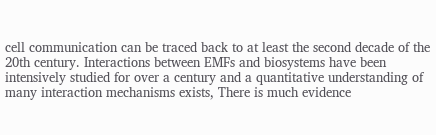cell communication can be traced back to at least the second decade of the 20th century. Interactions between EMFs and biosystems have been intensively studied for over a century and a quantitative understanding of many interaction mechanisms exists, There is much evidence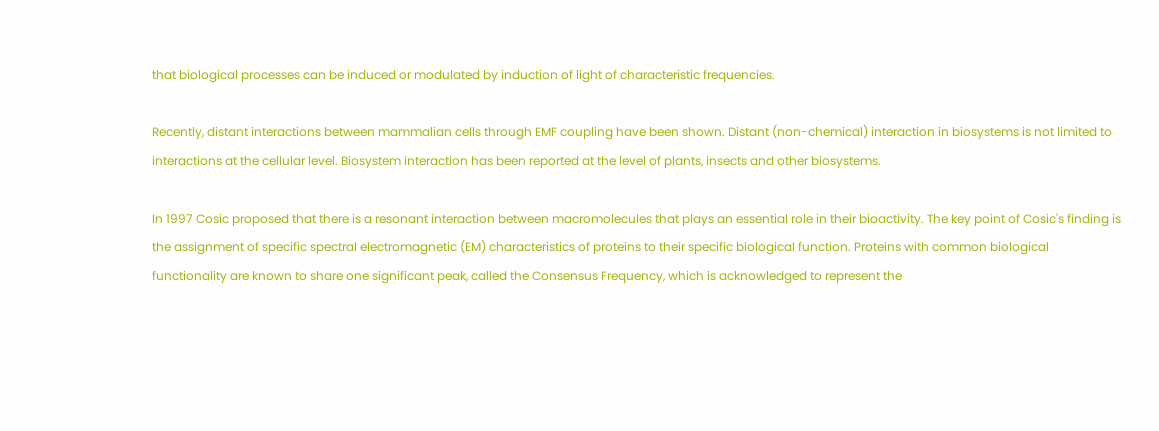that biological processes can be induced or modulated by induction of light of characteristic frequencies.

Recently, distant interactions between mammalian cells through EMF coupling have been shown. Distant (non-chemical) interaction in biosystems is not limited to interactions at the cellular level. Biosystem interaction has been reported at the level of plants, insects and other biosystems.

In 1997 Cosic proposed that there is a resonant interaction between macromolecules that plays an essential role in their bioactivity. The key point of Cosic's finding is the assignment of specific spectral electromagnetic (EM) characteristics of proteins to their specific biological function. Proteins with common biological functionality are known to share one significant peak, called the Consensus Frequency, which is acknowledged to represent the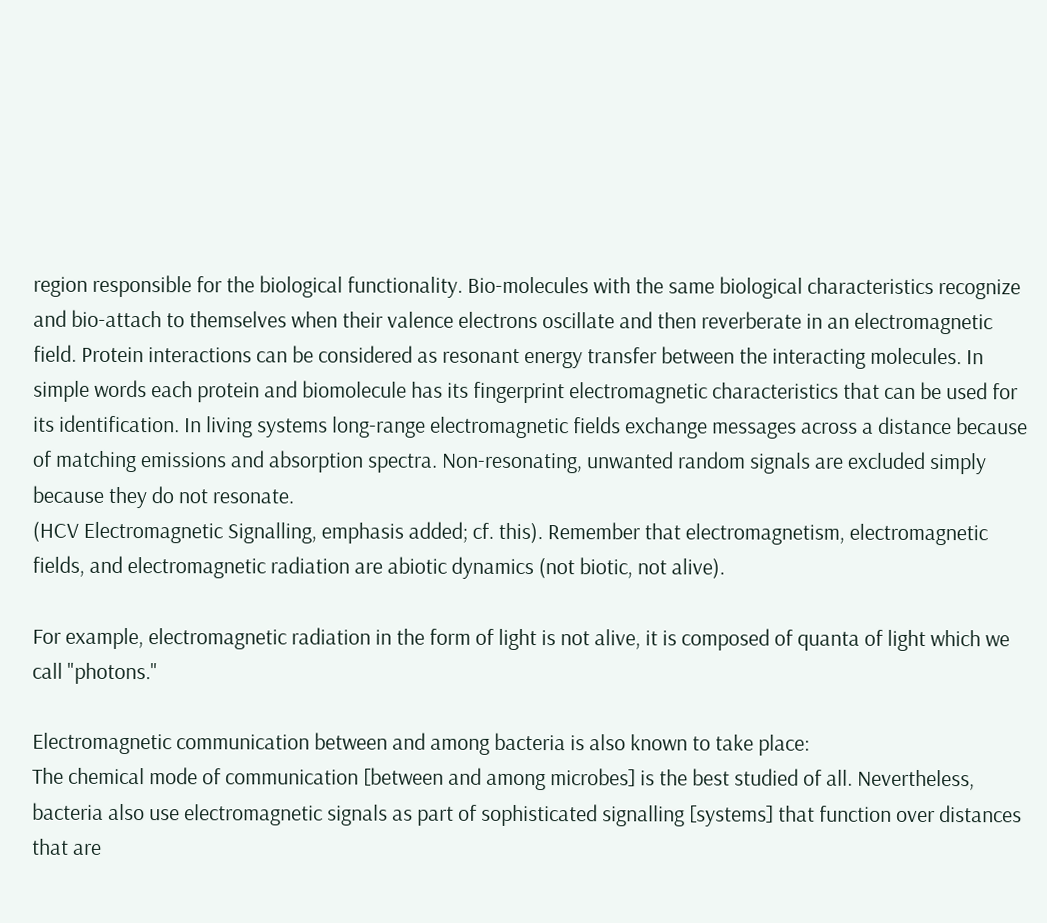region responsible for the biological functionality. Bio-molecules with the same biological characteristics recognize and bio-attach to themselves when their valence electrons oscillate and then reverberate in an electromagnetic field. Protein interactions can be considered as resonant energy transfer between the interacting molecules. In simple words each protein and biomolecule has its fingerprint electromagnetic characteristics that can be used for its identification. In living systems long-range electromagnetic fields exchange messages across a distance because of matching emissions and absorption spectra. Non-resonating, unwanted random signals are excluded simply because they do not resonate.
(HCV Electromagnetic Signalling, emphasis added; cf. this). Remember that electromagnetism, electromagnetic fields, and electromagnetic radiation are abiotic dynamics (not biotic, not alive).

For example, electromagnetic radiation in the form of light is not alive, it is composed of quanta of light which we call "photons."

Electromagnetic communication between and among bacteria is also known to take place:
The chemical mode of communication [between and among microbes] is the best studied of all. Nevertheless, bacteria also use electromagnetic signals as part of sophisticated signalling [systems] that function over distances that are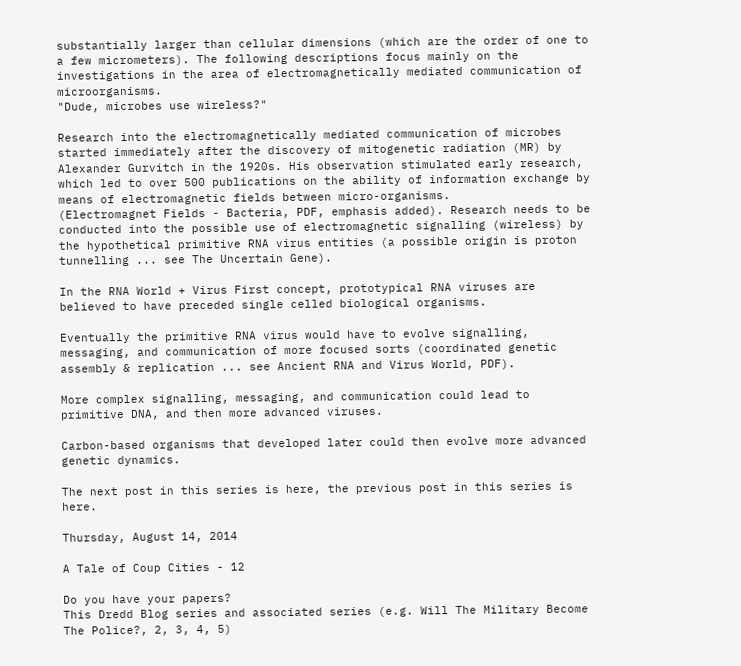substantially larger than cellular dimensions (which are the order of one to a few micrometers). The following descriptions focus mainly on the investigations in the area of electromagnetically mediated communication of microorganisms.
"Dude, microbes use wireless?"

Research into the electromagnetically mediated communication of microbes started immediately after the discovery of mitogenetic radiation (MR) by Alexander Gurvitch in the 1920s. His observation stimulated early research, which led to over 500 publications on the ability of information exchange by means of electromagnetic fields between micro-organisms.
(Electromagnet Fields - Bacteria, PDF, emphasis added). Research needs to be conducted into the possible use of electromagnetic signalling (wireless) by the hypothetical primitive RNA virus entities (a possible origin is proton tunnelling ... see The Uncertain Gene).

In the RNA World + Virus First concept, prototypical RNA viruses are believed to have preceded single celled biological organisms.

Eventually the primitive RNA virus would have to evolve signalling, messaging, and communication of more focused sorts (coordinated genetic assembly & replication ... see Ancient RNA and Virus World, PDF).

More complex signalling, messaging, and communication could lead to primitive DNA, and then more advanced viruses.

Carbon-based organisms that developed later could then evolve more advanced genetic dynamics.

The next post in this series is here, the previous post in this series is here.

Thursday, August 14, 2014

A Tale of Coup Cities - 12

Do you have your papers?
This Dredd Blog series and associated series (e.g. Will The Military Become The Police?, 2, 3, 4, 5)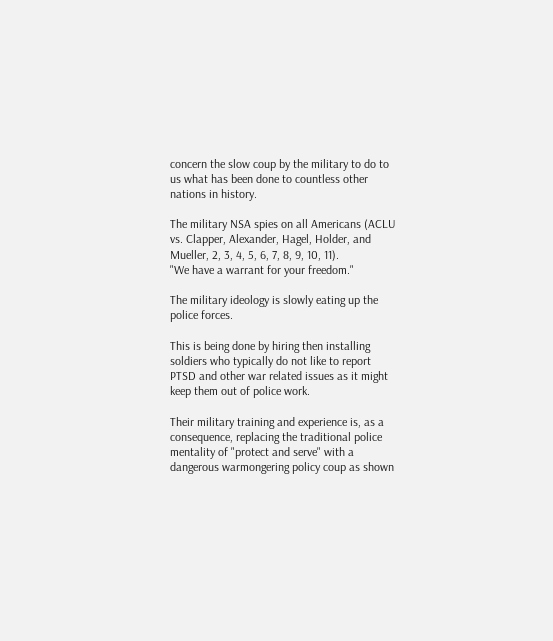concern the slow coup by the military to do to us what has been done to countless other nations in history.

The military NSA spies on all Americans (ACLU vs. Clapper, Alexander, Hagel, Holder, and Mueller, 2, 3, 4, 5, 6, 7, 8, 9, 10, 11).
"We have a warrant for your freedom."

The military ideology is slowly eating up the police forces.

This is being done by hiring then installing soldiers who typically do not like to report PTSD and other war related issues as it might keep them out of police work.

Their military training and experience is, as a consequence, replacing the traditional police mentality of "protect and serve" with a dangerous warmongering policy coup as shown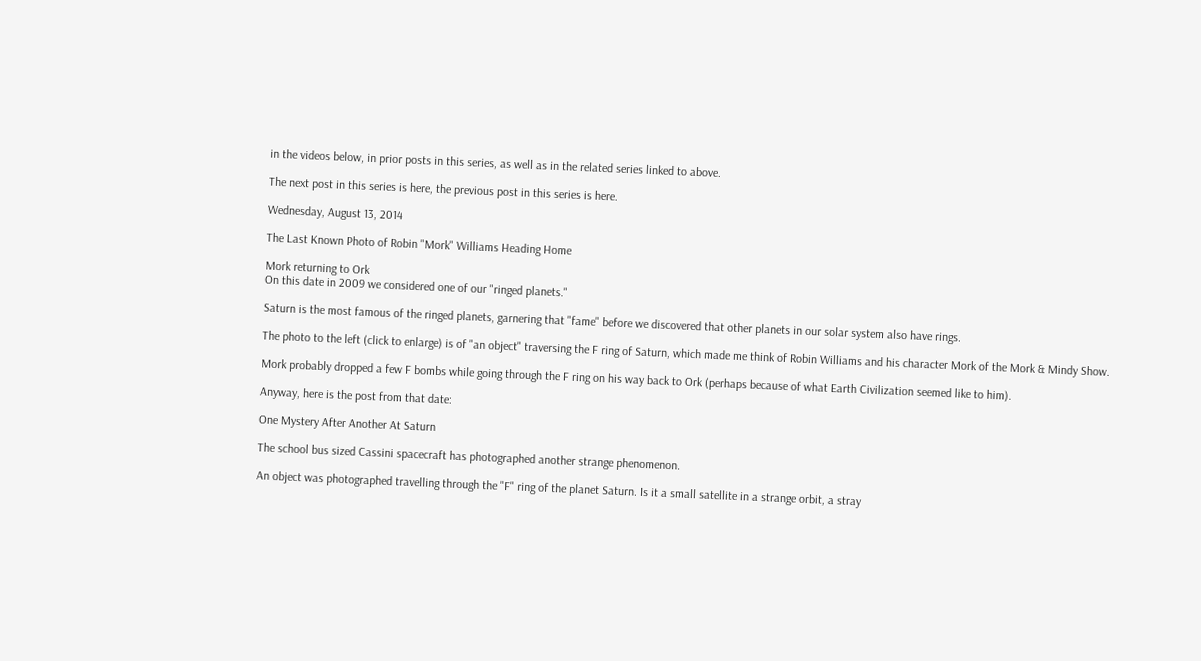in the videos below, in prior posts in this series, as well as in the related series linked to above.

The next post in this series is here, the previous post in this series is here.

Wednesday, August 13, 2014

The Last Known Photo of Robin "Mork" Williams Heading Home

Mork returning to Ork
On this date in 2009 we considered one of our "ringed planets."

Saturn is the most famous of the ringed planets, garnering that "fame" before we discovered that other planets in our solar system also have rings.

The photo to the left (click to enlarge) is of "an object" traversing the F ring of Saturn, which made me think of Robin Williams and his character Mork of the Mork & Mindy Show.

Mork probably dropped a few F bombs while going through the F ring on his way back to Ork (perhaps because of what Earth Civilization seemed like to him).

Anyway, here is the post from that date:

One Mystery After Another At Saturn

The school bus sized Cassini spacecraft has photographed another strange phenomenon.

An object was photographed travelling through the "F" ring of the planet Saturn. Is it a small satellite in a strange orbit, a stray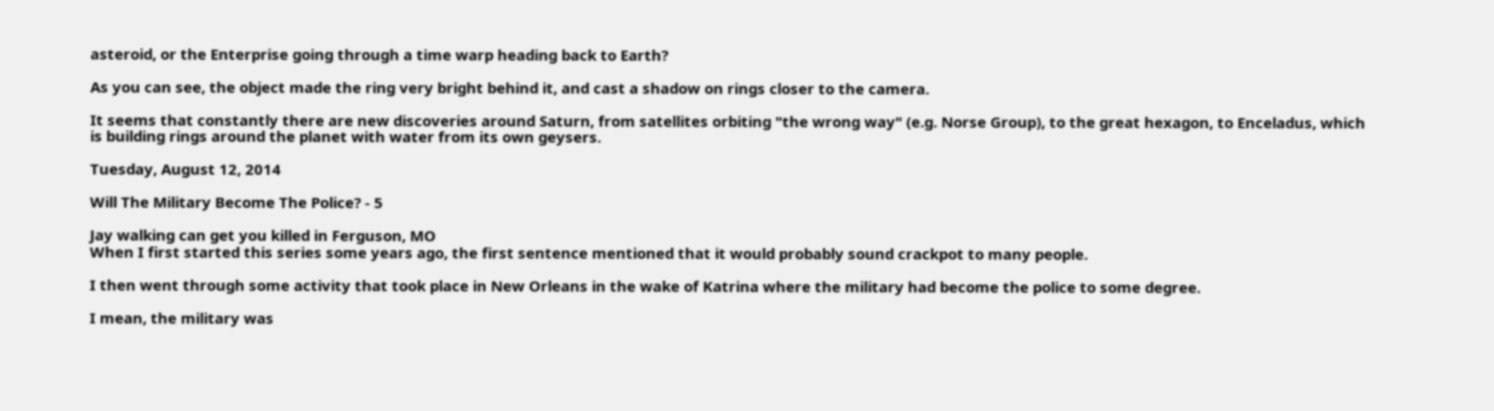asteroid, or the Enterprise going through a time warp heading back to Earth?

As you can see, the object made the ring very bright behind it, and cast a shadow on rings closer to the camera.

It seems that constantly there are new discoveries around Saturn, from satellites orbiting "the wrong way" (e.g. Norse Group), to the great hexagon, to Enceladus, which is building rings around the planet with water from its own geysers.

Tuesday, August 12, 2014

Will The Military Become The Police? - 5

Jay walking can get you killed in Ferguson, MO
When I first started this series some years ago, the first sentence mentioned that it would probably sound crackpot to many people.

I then went through some activity that took place in New Orleans in the wake of Katrina where the military had become the police to some degree.

I mean, the military was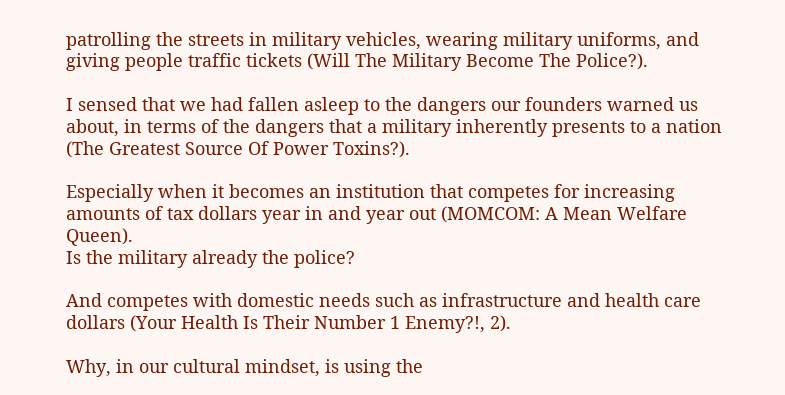patrolling the streets in military vehicles, wearing military uniforms, and giving people traffic tickets (Will The Military Become The Police?).

I sensed that we had fallen asleep to the dangers our founders warned us about, in terms of the dangers that a military inherently presents to a nation (The Greatest Source Of Power Toxins?).

Especially when it becomes an institution that competes for increasing amounts of tax dollars year in and year out (MOMCOM: A Mean Welfare Queen).
Is the military already the police?

And competes with domestic needs such as infrastructure and health care dollars (Your Health Is Their Number 1 Enemy?!, 2).

Why, in our cultural mindset, is using the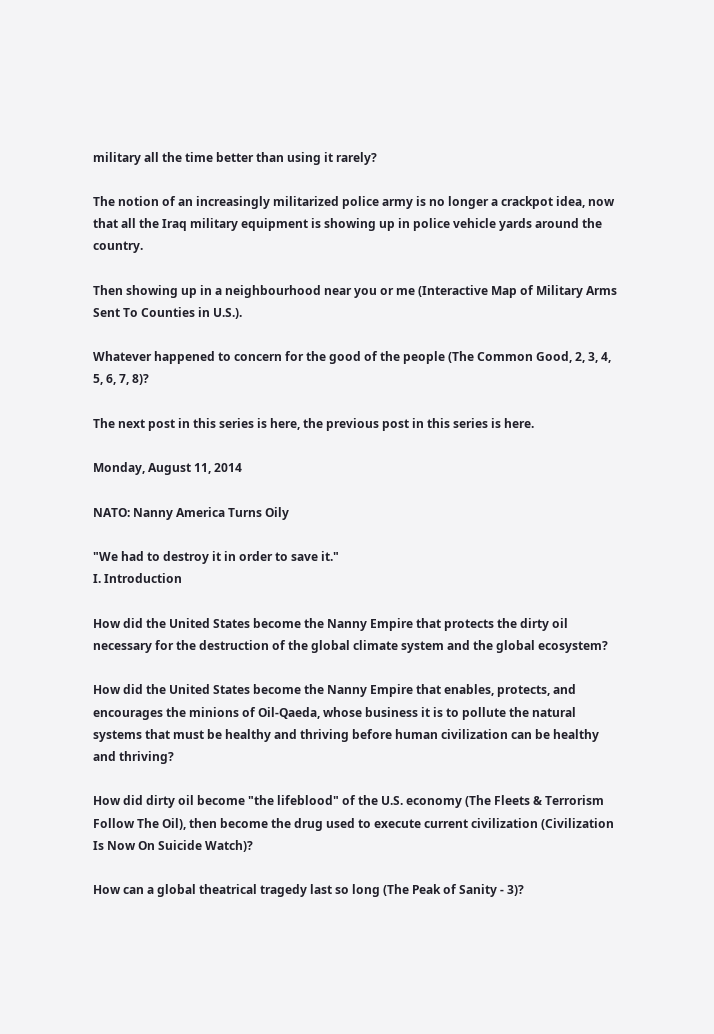military all the time better than using it rarely?

The notion of an increasingly militarized police army is no longer a crackpot idea, now that all the Iraq military equipment is showing up in police vehicle yards around the country.

Then showing up in a neighbourhood near you or me (Interactive Map of Military Arms Sent To Counties in U.S.).

Whatever happened to concern for the good of the people (The Common Good, 2, 3, 4, 5, 6, 7, 8)?

The next post in this series is here, the previous post in this series is here.

Monday, August 11, 2014

NATO: Nanny America Turns Oily

"We had to destroy it in order to save it."
I. Introduction

How did the United States become the Nanny Empire that protects the dirty oil necessary for the destruction of the global climate system and the global ecosystem?

How did the United States become the Nanny Empire that enables, protects, and encourages the minions of Oil-Qaeda, whose business it is to pollute the natural systems that must be healthy and thriving before human civilization can be healthy and thriving?

How did dirty oil become "the lifeblood" of the U.S. economy (The Fleets & Terrorism Follow The Oil), then become the drug used to execute current civilization (Civilization Is Now On Suicide Watch)?

How can a global theatrical tragedy last so long (The Peak of Sanity - 3)?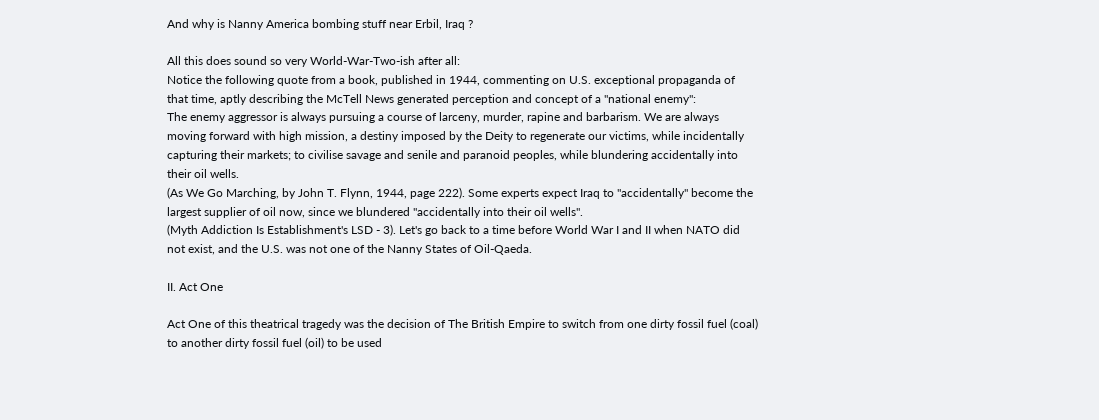And why is Nanny America bombing stuff near Erbil, Iraq ?

All this does sound so very World-War-Two-ish after all:
Notice the following quote from a book, published in 1944, commenting on U.S. exceptional propaganda of that time, aptly describing the McTell News generated perception and concept of a "national enemy":
The enemy aggressor is always pursuing a course of larceny, murder, rapine and barbarism. We are always moving forward with high mission, a destiny imposed by the Deity to regenerate our victims, while incidentally capturing their markets; to civilise savage and senile and paranoid peoples, while blundering accidentally into their oil wells.
(As We Go Marching, by John T. Flynn, 1944, page 222). Some experts expect Iraq to "accidentally" become the largest supplier of oil now, since we blundered "accidentally into their oil wells".
(Myth Addiction Is Establishment's LSD - 3). Let's go back to a time before World War I and II when NATO did not exist, and the U.S. was not one of the Nanny States of Oil-Qaeda.

II. Act One

Act One of this theatrical tragedy was the decision of The British Empire to switch from one dirty fossil fuel (coal) to another dirty fossil fuel (oil) to be used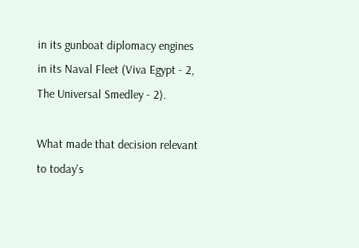in its gunboat diplomacy engines in its Naval Fleet (Viva Egypt - 2, The Universal Smedley - 2).

What made that decision relevant to today's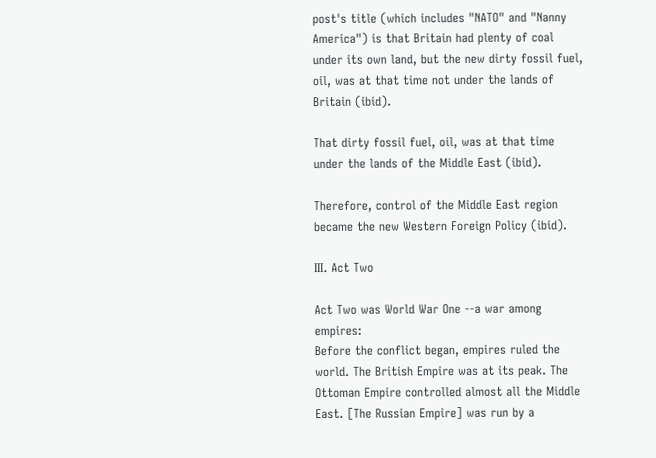post's title (which includes "NATO" and "Nanny America") is that Britain had plenty of coal under its own land, but the new dirty fossil fuel, oil, was at that time not under the lands of Britain (ibid).

That dirty fossil fuel, oil, was at that time under the lands of the Middle East (ibid).

Therefore, control of the Middle East region became the new Western Foreign Policy (ibid).

III. Act Two

Act Two was World War One --a war among empires:
Before the conflict began, empires ruled the world. The British Empire was at its peak. The Ottoman Empire controlled almost all the Middle East. [The Russian Empire] was run by a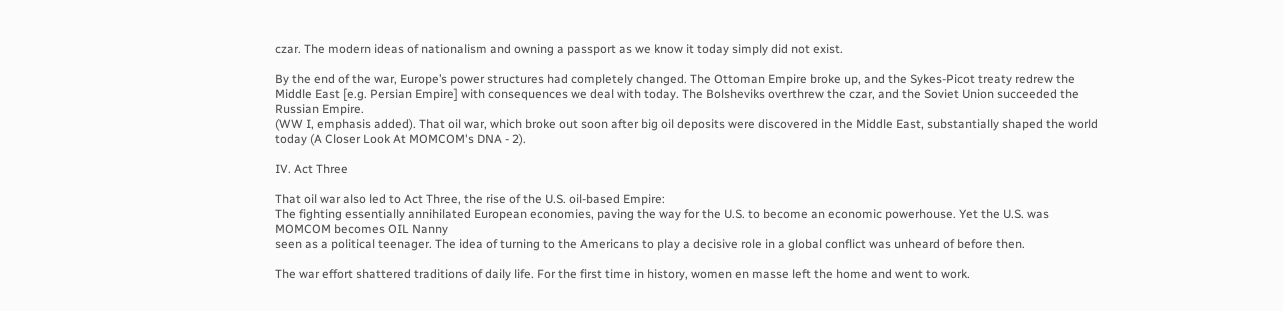czar. The modern ideas of nationalism and owning a passport as we know it today simply did not exist.

By the end of the war, Europe’s power structures had completely changed. The Ottoman Empire broke up, and the Sykes-Picot treaty redrew the Middle East [e.g. Persian Empire] with consequences we deal with today. The Bolsheviks overthrew the czar, and the Soviet Union succeeded the Russian Empire.
(WW I, emphasis added). That oil war, which broke out soon after big oil deposits were discovered in the Middle East, substantially shaped the world today (A Closer Look At MOMCOM's DNA - 2).

IV. Act Three

That oil war also led to Act Three, the rise of the U.S. oil-based Empire:
The fighting essentially annihilated European economies, paving the way for the U.S. to become an economic powerhouse. Yet the U.S. was
MOMCOM becomes OIL Nanny
seen as a political teenager. The idea of turning to the Americans to play a decisive role in a global conflict was unheard of before then.

The war effort shattered traditions of daily life. For the first time in history, women en masse left the home and went to work.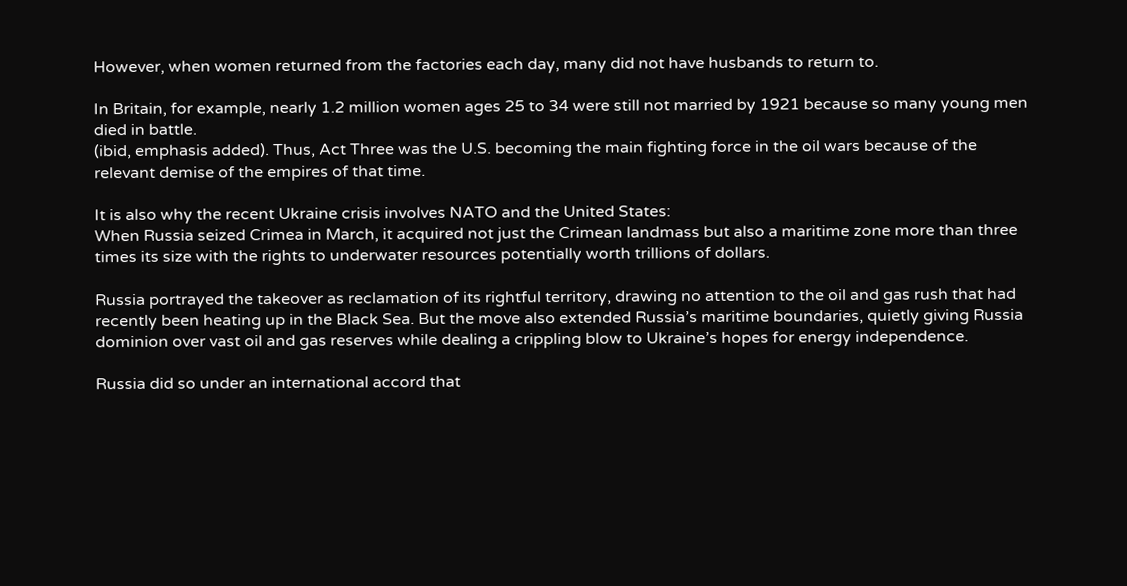However, when women returned from the factories each day, many did not have husbands to return to.

In Britain, for example, nearly 1.2 million women ages 25 to 34 were still not married by 1921 because so many young men died in battle.
(ibid, emphasis added). Thus, Act Three was the U.S. becoming the main fighting force in the oil wars because of the relevant demise of the empires of that time.

It is also why the recent Ukraine crisis involves NATO and the United States:
When Russia seized Crimea in March, it acquired not just the Crimean landmass but also a maritime zone more than three times its size with the rights to underwater resources potentially worth trillions of dollars.

Russia portrayed the takeover as reclamation of its rightful territory, drawing no attention to the oil and gas rush that had recently been heating up in the Black Sea. But the move also extended Russia’s maritime boundaries, quietly giving Russia dominion over vast oil and gas reserves while dealing a crippling blow to Ukraine’s hopes for energy independence.

Russia did so under an international accord that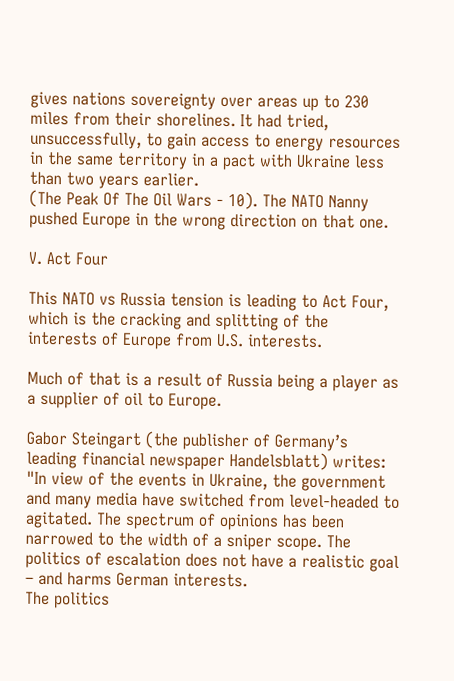gives nations sovereignty over areas up to 230 miles from their shorelines. It had tried, unsuccessfully, to gain access to energy resources in the same territory in a pact with Ukraine less than two years earlier.
(The Peak Of The Oil Wars - 10). The NATO Nanny pushed Europe in the wrong direction on that one.

V. Act Four

This NATO vs Russia tension is leading to Act Four, which is the cracking and splitting of the interests of Europe from U.S. interests.

Much of that is a result of Russia being a player as a supplier of oil to Europe.

Gabor Steingart (the publisher of Germany’s leading financial newspaper Handelsblatt) writes:
"In view of the events in Ukraine, the government and many media have switched from level-headed to agitated. The spectrum of opinions has been narrowed to the width of a sniper scope. The politics of escalation does not have a realistic goal – and harms German interests.
The politics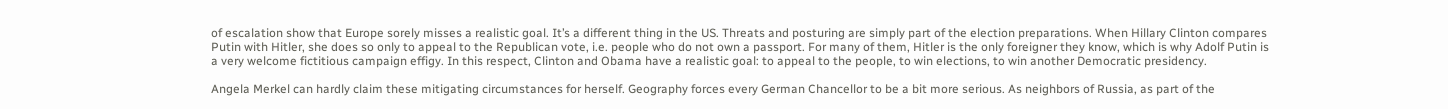of escalation show that Europe sorely misses a realistic goal. It’s a different thing in the US. Threats and posturing are simply part of the election preparations. When Hillary Clinton compares Putin with Hitler, she does so only to appeal to the Republican vote, i.e. people who do not own a passport. For many of them, Hitler is the only foreigner they know, which is why Adolf Putin is a very welcome fictitious campaign effigy. In this respect, Clinton and Obama have a realistic goal: to appeal to the people, to win elections, to win another Democratic presidency.

Angela Merkel can hardly claim these mitigating circumstances for herself. Geography forces every German Chancellor to be a bit more serious. As neighbors of Russia, as part of the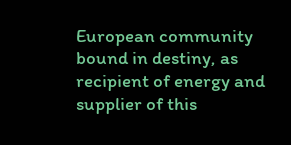European community bound in destiny, as recipient of energy and supplier of this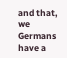and that, we Germans have a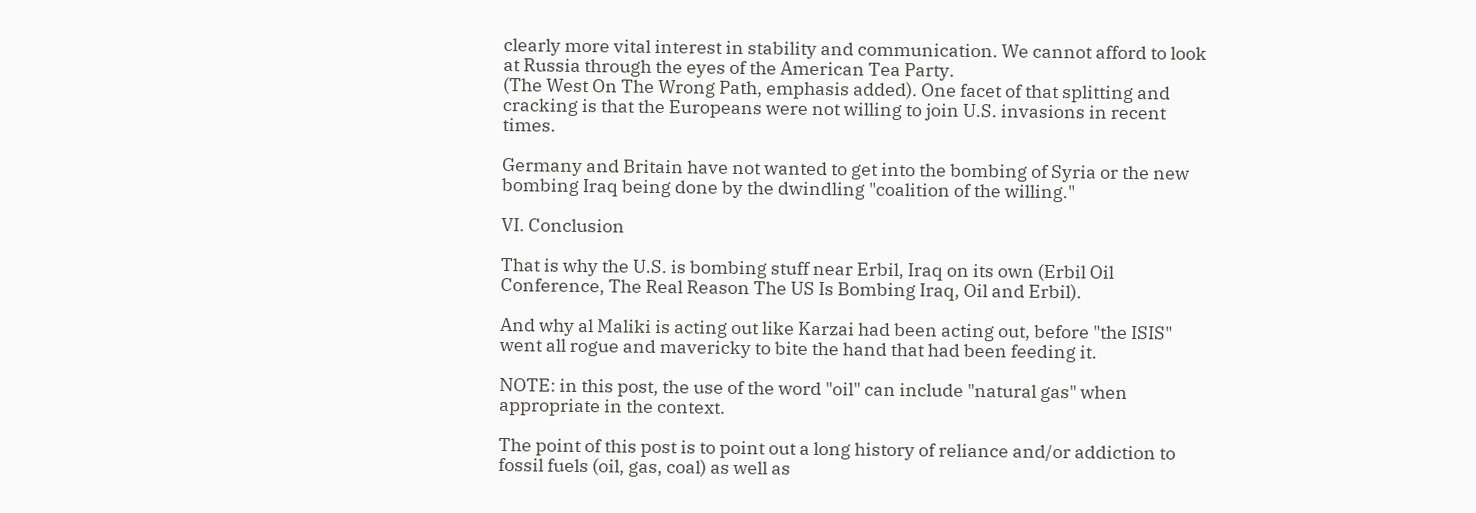clearly more vital interest in stability and communication. We cannot afford to look at Russia through the eyes of the American Tea Party.
(The West On The Wrong Path, emphasis added). One facet of that splitting and cracking is that the Europeans were not willing to join U.S. invasions in recent times.

Germany and Britain have not wanted to get into the bombing of Syria or the new bombing Iraq being done by the dwindling "coalition of the willing."

VI. Conclusion

That is why the U.S. is bombing stuff near Erbil, Iraq on its own (Erbil Oil Conference, The Real Reason The US Is Bombing Iraq, Oil and Erbil).

And why al Maliki is acting out like Karzai had been acting out, before "the ISIS" went all rogue and mavericky to bite the hand that had been feeding it.

NOTE: in this post, the use of the word "oil" can include "natural gas" when appropriate in the context.

The point of this post is to point out a long history of reliance and/or addiction to fossil fuels (oil, gas, coal) as well as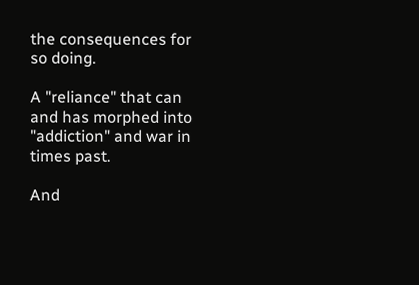the consequences for so doing.

A "reliance" that can and has morphed into "addiction" and war in times past.

And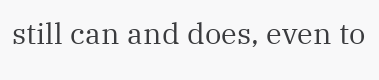still can and does, even to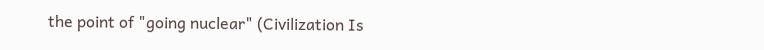the point of "going nuclear" (Civilization Is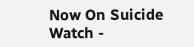Now On Suicide Watch -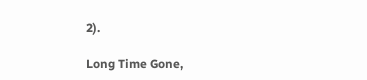2).

Long Time Gone,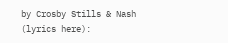by Crosby Stills & Nash (lyrics here):